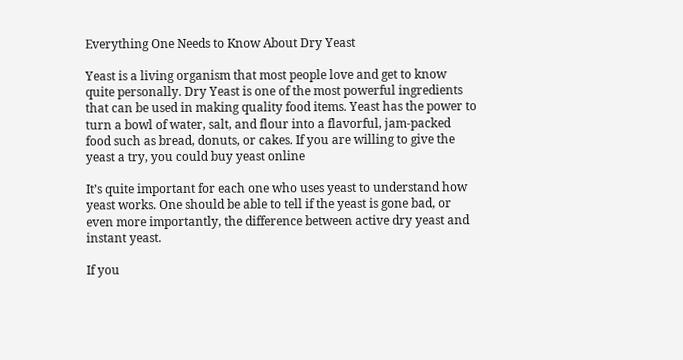Everything One Needs to Know About Dry Yeast

Yeast is a living organism that most people love and get to know quite personally. Dry Yeast is one of the most powerful ingredients that can be used in making quality food items. Yeast has the power to turn a bowl of water, salt, and flour into a flavorful, jam-packed food such as bread, donuts, or cakes. If you are willing to give the yeast a try, you could buy yeast online

It’s quite important for each one who uses yeast to understand how yeast works. One should be able to tell if the yeast is gone bad, or even more importantly, the difference between active dry yeast and instant yeast.

If you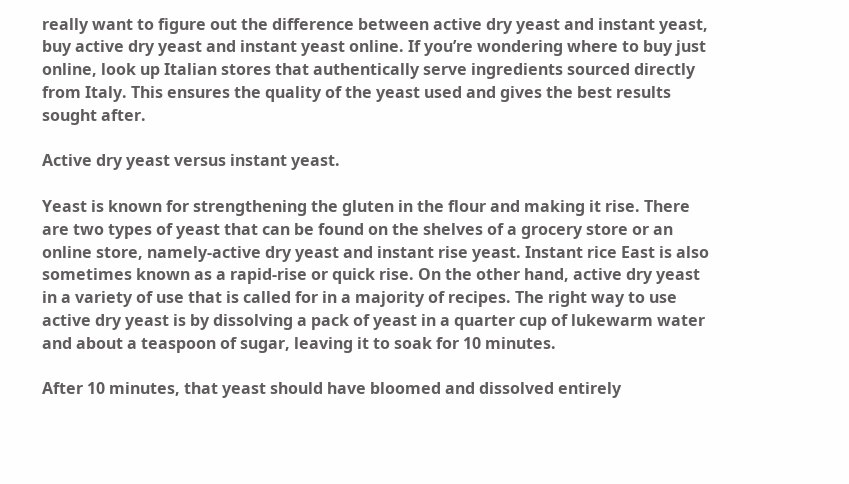really want to figure out the difference between active dry yeast and instant yeast, buy active dry yeast and instant yeast online. If you’re wondering where to buy just online, look up Italian stores that authentically serve ingredients sourced directly from Italy. This ensures the quality of the yeast used and gives the best results sought after.

Active dry yeast versus instant yeast.

Yeast is known for strengthening the gluten in the flour and making it rise. There are two types of yeast that can be found on the shelves of a grocery store or an online store, namely-active dry yeast and instant rise yeast. Instant rice East is also sometimes known as a rapid-rise or quick rise. On the other hand, active dry yeast in a variety of use that is called for in a majority of recipes. The right way to use active dry yeast is by dissolving a pack of yeast in a quarter cup of lukewarm water and about a teaspoon of sugar, leaving it to soak for 10 minutes.

After 10 minutes, that yeast should have bloomed and dissolved entirely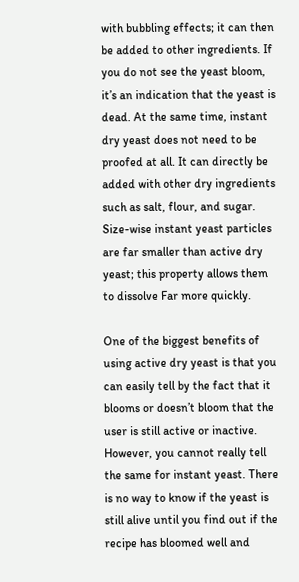with bubbling effects; it can then be added to other ingredients. If you do not see the yeast bloom, it’s an indication that the yeast is dead. At the same time, instant dry yeast does not need to be proofed at all. It can directly be added with other dry ingredients such as salt, flour, and sugar. Size-wise instant yeast particles are far smaller than active dry yeast; this property allows them to dissolve Far more quickly.

One of the biggest benefits of using active dry yeast is that you can easily tell by the fact that it blooms or doesn’t bloom that the user is still active or inactive. However, you cannot really tell the same for instant yeast. There is no way to know if the yeast is still alive until you find out if the recipe has bloomed well and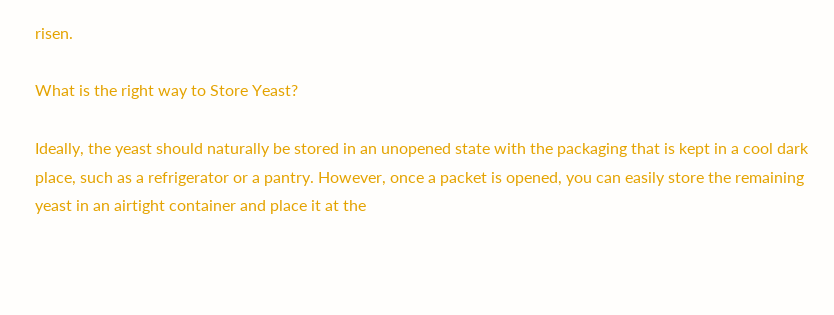risen.

What is the right way to Store Yeast?

Ideally, the yeast should naturally be stored in an unopened state with the packaging that is kept in a cool dark place, such as a refrigerator or a pantry. However, once a packet is opened, you can easily store the remaining yeast in an airtight container and place it at the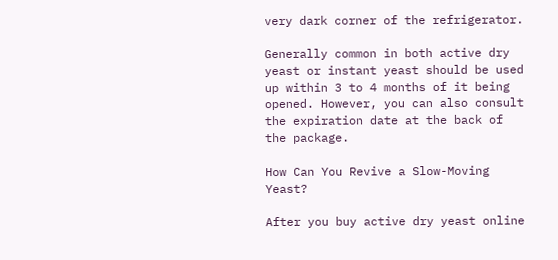very dark corner of the refrigerator.

Generally common in both active dry yeast or instant yeast should be used up within 3 to 4 months of it being opened. However, you can also consult the expiration date at the back of the package.

How Can You Revive a Slow-Moving Yeast?

After you buy active dry yeast online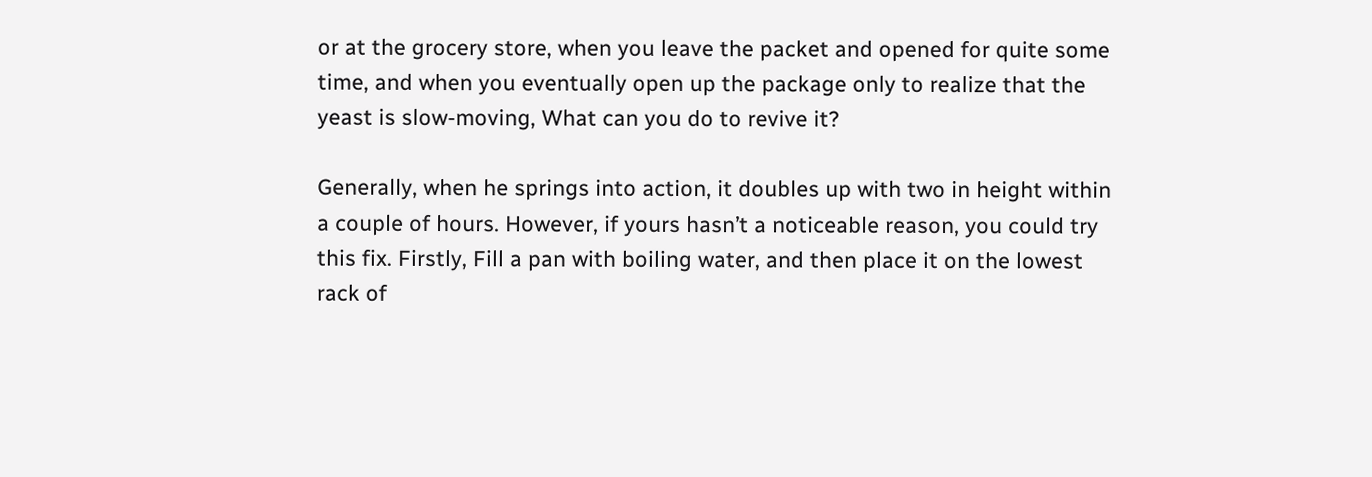or at the grocery store, when you leave the packet and opened for quite some time, and when you eventually open up the package only to realize that the yeast is slow-moving, What can you do to revive it?

Generally, when he springs into action, it doubles up with two in height within a couple of hours. However, if yours hasn’t a noticeable reason, you could try this fix. Firstly, Fill a pan with boiling water, and then place it on the lowest rack of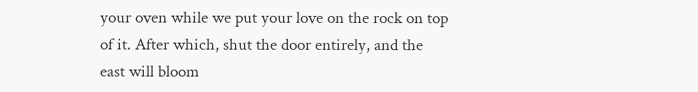your oven while we put your love on the rock on top of it. After which, shut the door entirely, and the east will bloom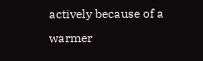actively because of a warmer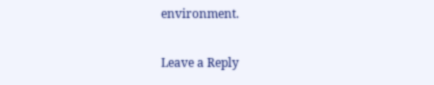environment.

Leave a Reply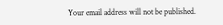Your email address will not be published.